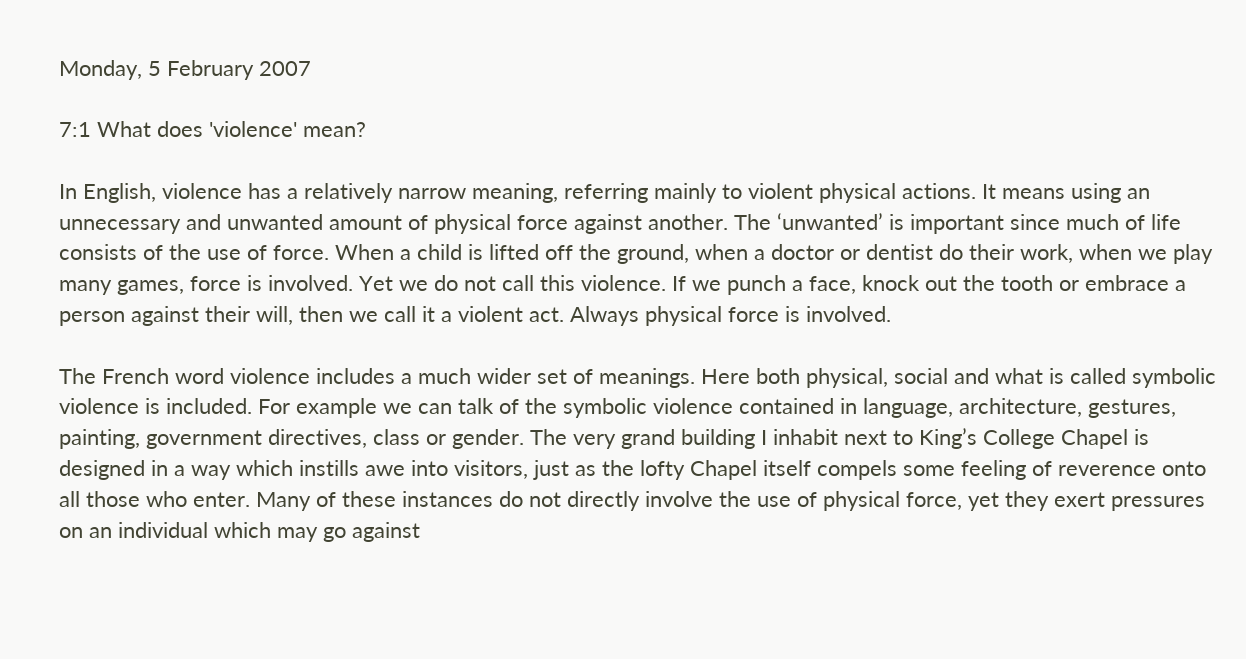Monday, 5 February 2007

7:1 What does 'violence' mean?

In English, violence has a relatively narrow meaning, referring mainly to violent physical actions. It means using an unnecessary and unwanted amount of physical force against another. The ‘unwanted’ is important since much of life consists of the use of force. When a child is lifted off the ground, when a doctor or dentist do their work, when we play many games, force is involved. Yet we do not call this violence. If we punch a face, knock out the tooth or embrace a person against their will, then we call it a violent act. Always physical force is involved.

The French word violence includes a much wider set of meanings. Here both physical, social and what is called symbolic violence is included. For example we can talk of the symbolic violence contained in language, architecture, gestures, painting, government directives, class or gender. The very grand building I inhabit next to King’s College Chapel is designed in a way which instills awe into visitors, just as the lofty Chapel itself compels some feeling of reverence onto all those who enter. Many of these instances do not directly involve the use of physical force, yet they exert pressures on an individual which may go against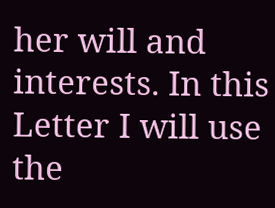her will and interests. In this Letter I will use the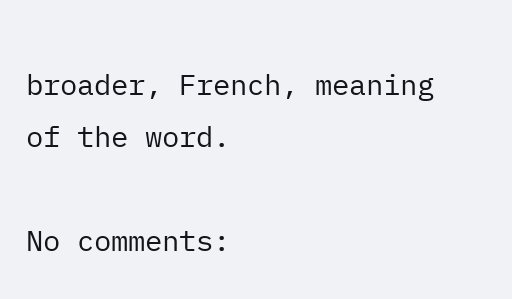broader, French, meaning of the word.

No comments: